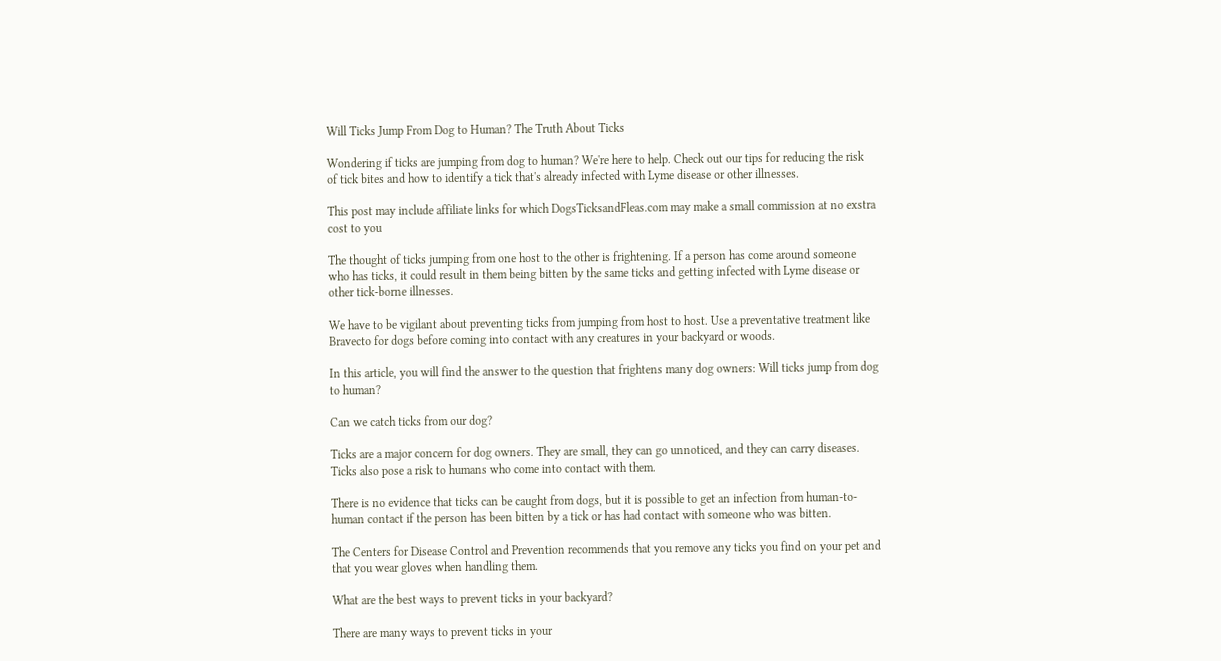Will Ticks Jump From Dog to Human? The Truth About Ticks

Wondering if ticks are jumping from dog to human? We're here to help. Check out our tips for reducing the risk of tick bites and how to identify a tick that's already infected with Lyme disease or other illnesses.

This post may include affiliate links for which DogsTicksandFleas.com may make a small commission at no exstra cost to you

The thought of ticks jumping from one host to the other is frightening. If a person has come around someone who has ticks, it could result in them being bitten by the same ticks and getting infected with Lyme disease or other tick-borne illnesses.

We have to be vigilant about preventing ticks from jumping from host to host. Use a preventative treatment like Bravecto for dogs before coming into contact with any creatures in your backyard or woods.

In this article, you will find the answer to the question that frightens many dog owners: Will ticks jump from dog to human?

Can we catch ticks from our dog?

Ticks are a major concern for dog owners. They are small, they can go unnoticed, and they can carry diseases. Ticks also pose a risk to humans who come into contact with them.

There is no evidence that ticks can be caught from dogs, but it is possible to get an infection from human-to-human contact if the person has been bitten by a tick or has had contact with someone who was bitten.

The Centers for Disease Control and Prevention recommends that you remove any ticks you find on your pet and that you wear gloves when handling them.

What are the best ways to prevent ticks in your backyard?

There are many ways to prevent ticks in your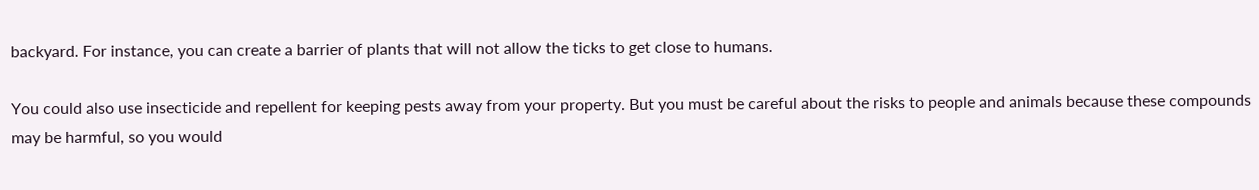backyard. For instance, you can create a barrier of plants that will not allow the ticks to get close to humans.

You could also use insecticide and repellent for keeping pests away from your property. But you must be careful about the risks to people and animals because these compounds may be harmful, so you would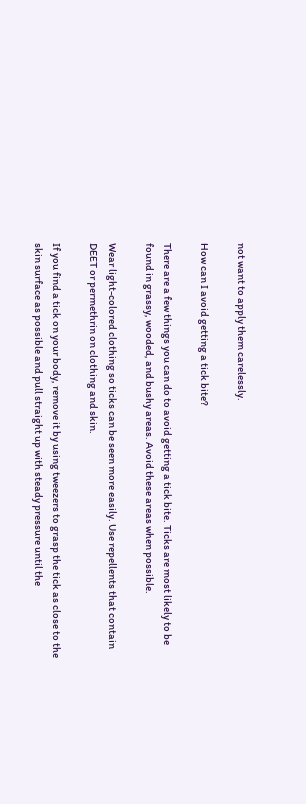not want to apply them carelessly.

How can I avoid getting a tick bite?

There are a few things you can do to avoid getting a tick bite. Ticks are most likely to be found in grassy, wooded, and bushy areas. Avoid these areas when possible.

Wear light-colored clothing so ticks can be seen more easily. Use repellents that contain DEET or permethrin on clothing and skin.

If you find a tick on your body, remove it by using tweezers to grasp the tick as close to the skin surface as possible and pull straight up with steady pressure until the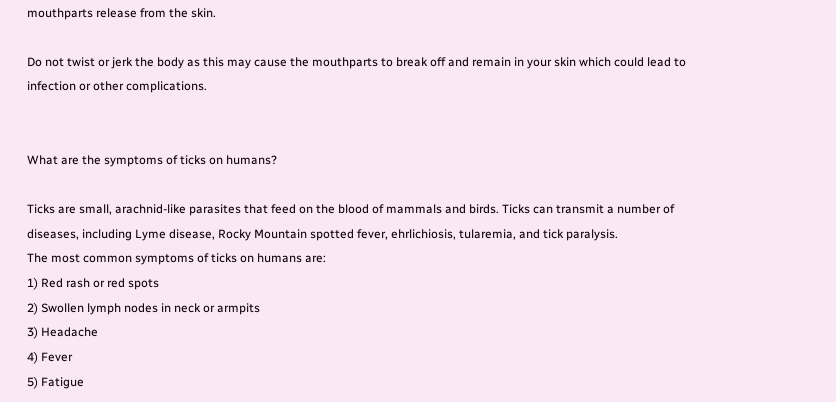mouthparts release from the skin.

Do not twist or jerk the body as this may cause the mouthparts to break off and remain in your skin which could lead to infection or other complications.


What are the symptoms of ticks on humans?

Ticks are small, arachnid-like parasites that feed on the blood of mammals and birds. Ticks can transmit a number of diseases, including Lyme disease, Rocky Mountain spotted fever, ehrlichiosis, tularemia, and tick paralysis.
The most common symptoms of ticks on humans are:
1) Red rash or red spots
2) Swollen lymph nodes in neck or armpits
3) Headache
4) Fever
5) Fatigue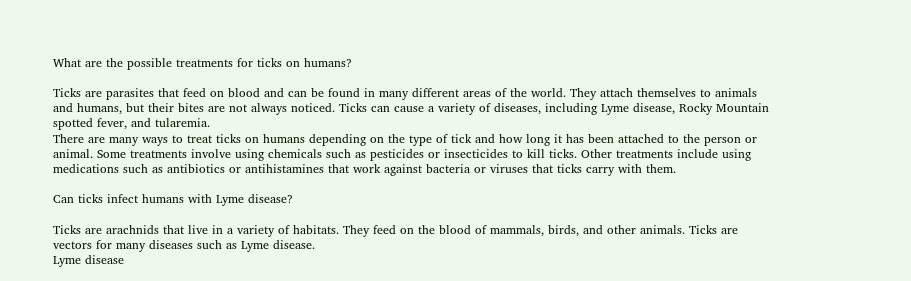What are the possible treatments for ticks on humans?

Ticks are parasites that feed on blood and can be found in many different areas of the world. They attach themselves to animals and humans, but their bites are not always noticed. Ticks can cause a variety of diseases, including Lyme disease, Rocky Mountain spotted fever, and tularemia.
There are many ways to treat ticks on humans depending on the type of tick and how long it has been attached to the person or animal. Some treatments involve using chemicals such as pesticides or insecticides to kill ticks. Other treatments include using medications such as antibiotics or antihistamines that work against bacteria or viruses that ticks carry with them.

Can ticks infect humans with Lyme disease?

Ticks are arachnids that live in a variety of habitats. They feed on the blood of mammals, birds, and other animals. Ticks are vectors for many diseases such as Lyme disease.
Lyme disease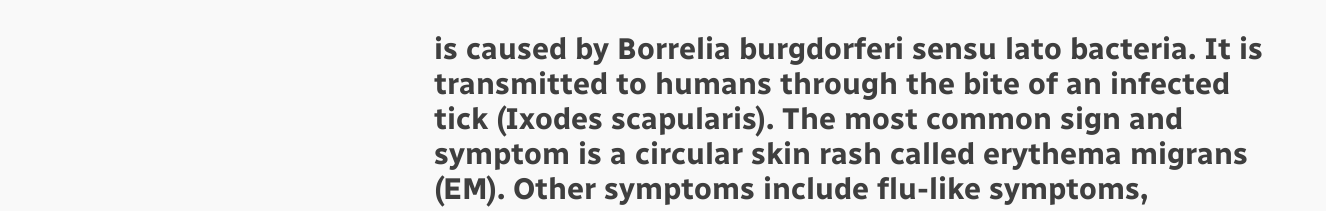is caused by Borrelia burgdorferi sensu lato bacteria. It is transmitted to humans through the bite of an infected tick (Ixodes scapularis). The most common sign and symptom is a circular skin rash called erythema migrans (EM). Other symptoms include flu-like symptoms,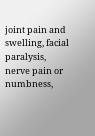joint pain and swelling, facial paralysis, nerve pain or numbness,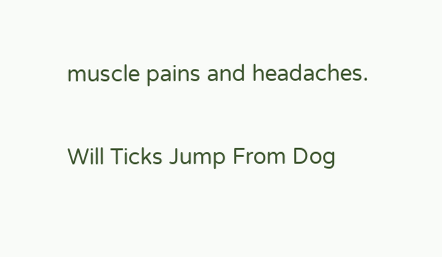muscle pains and headaches.

Will Ticks Jump From Dog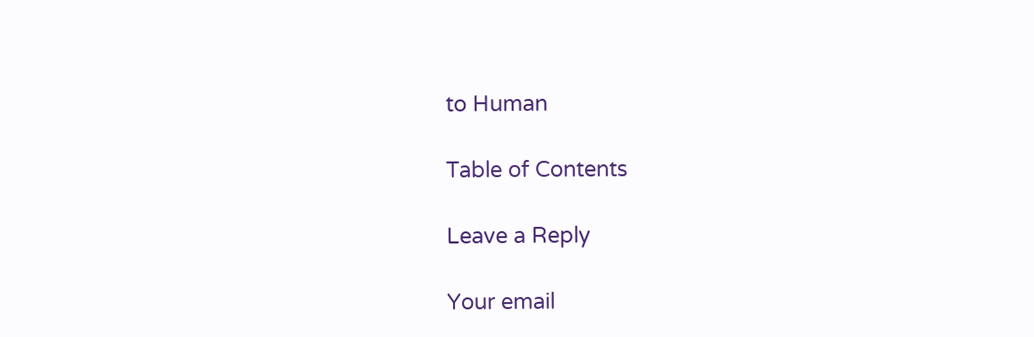to Human

Table of Contents

Leave a Reply

Your email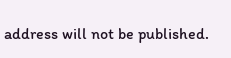address will not be published.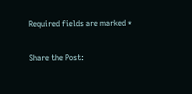Required fields are marked *

Share the Post: